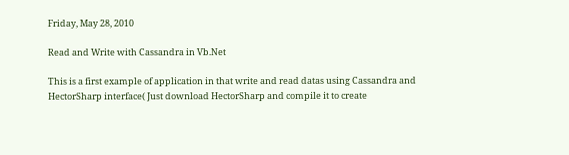Friday, May 28, 2010

Read and Write with Cassandra in Vb.Net

This is a first example of application in that write and read datas using Cassandra and HectorSharp interface( Just download HectorSharp and compile it to create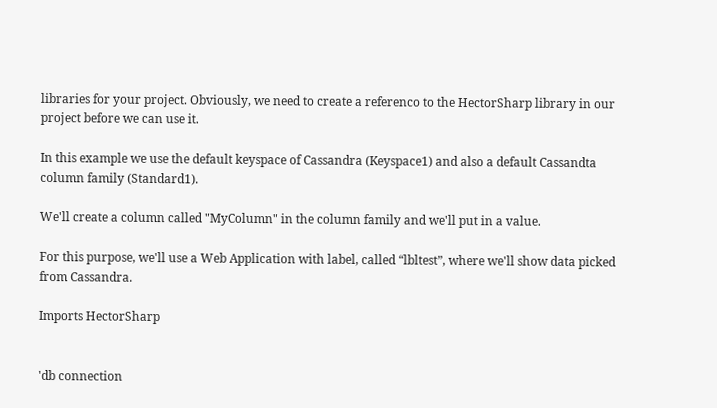libraries for your project. Obviously, we need to create a referenco to the HectorSharp library in our project before we can use it.

In this example we use the default keyspace of Cassandra (Keyspace1) and also a default Cassandta column family (Standard1).

We'll create a column called "MyColumn" in the column family and we'll put in a value.

For this purpose, we'll use a Web Application with label, called “lbltest”, where we'll show data picked from Cassandra.

Imports HectorSharp


'db connection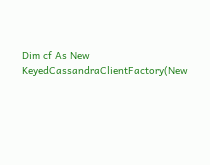Dim cf As New KeyedCassandraClientFactory(New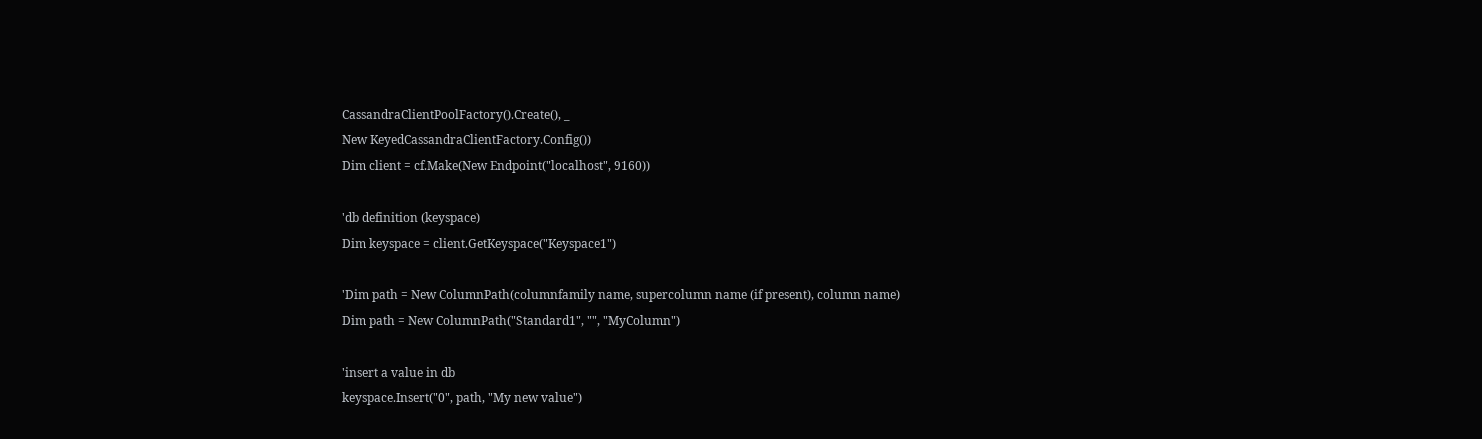CassandraClientPoolFactory().Create(), _
New KeyedCassandraClientFactory.Config())
Dim client = cf.Make(New Endpoint("localhost", 9160))

'db definition (keyspace)
Dim keyspace = client.GetKeyspace("Keyspace1")

'Dim path = New ColumnPath(columnfamily name, supercolumn name (if present), column name)
Dim path = New ColumnPath("Standard1", "", "MyColumn")

'insert a value in db
keyspace.Insert("0", path, "My new value")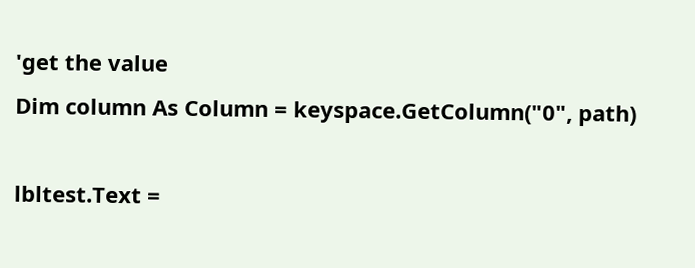'get the value
Dim column As Column = keyspace.GetColumn("0", path)

lbltest.Text =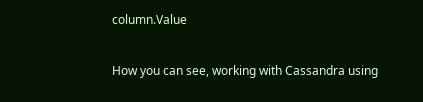column.Value

How you can see, working with Cassandra using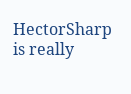HectorSharp is really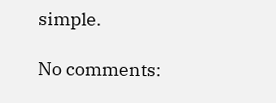simple.

No comments: